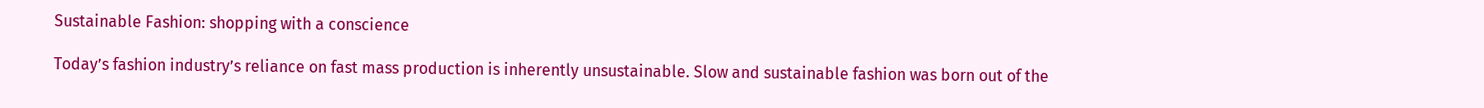Sustainable Fashion: shopping with a conscience

Today’s fashion industry’s reliance on fast mass production is inherently unsustainable. Slow and sustainable fashion was born out of the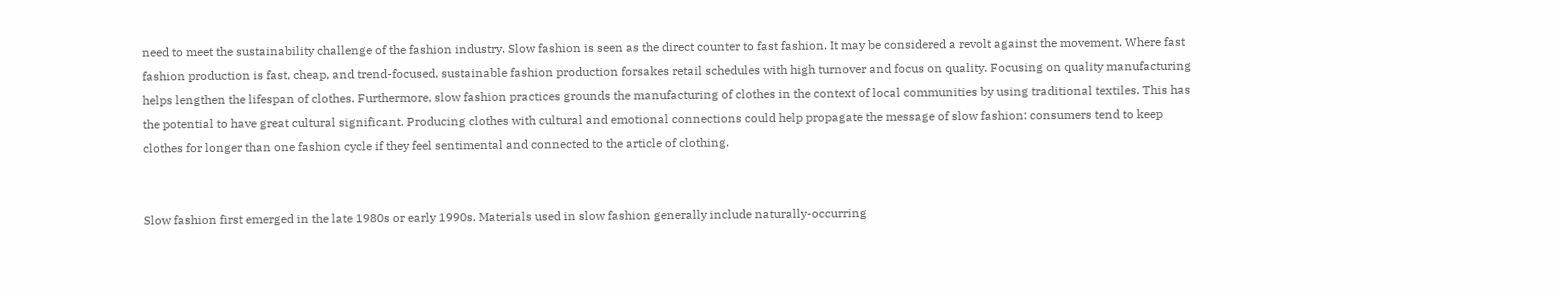need to meet the sustainability challenge of the fashion industry. Slow fashion is seen as the direct counter to fast fashion. It may be considered a revolt against the movement. Where fast fashion production is fast, cheap, and trend-focused, sustainable fashion production forsakes retail schedules with high turnover and focus on quality. Focusing on quality manufacturing helps lengthen the lifespan of clothes. Furthermore, slow fashion practices grounds the manufacturing of clothes in the context of local communities by using traditional textiles. This has the potential to have great cultural significant. Producing clothes with cultural and emotional connections could help propagate the message of slow fashion: consumers tend to keep clothes for longer than one fashion cycle if they feel sentimental and connected to the article of clothing.


Slow fashion first emerged in the late 1980s or early 1990s. Materials used in slow fashion generally include naturally-occurring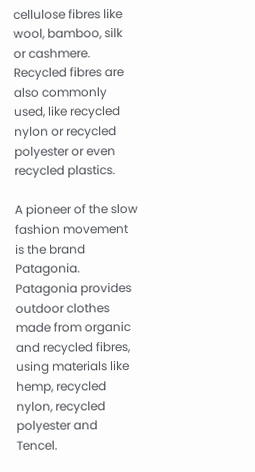cellulose fibres like wool, bamboo, silk or cashmere. Recycled fibres are also commonly used, like recycled nylon or recycled polyester or even recycled plastics.

A pioneer of the slow fashion movement is the brand Patagonia. Patagonia provides outdoor clothes made from organic and recycled fibres, using materials like hemp, recycled nylon, recycled polyester and Tencel.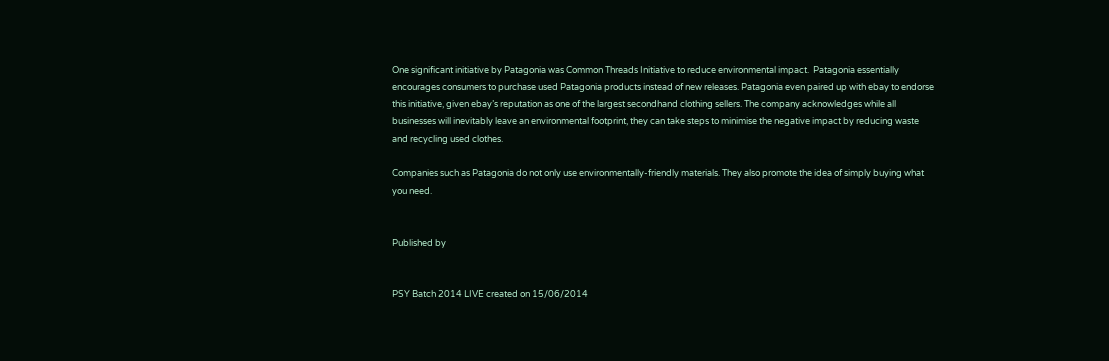One significant initiative by Patagonia was Common Threads Initiative to reduce environmental impact.  Patagonia essentially encourages consumers to purchase used Patagonia products instead of new releases. Patagonia even paired up with ebay to endorse this initiative, given ebay’s reputation as one of the largest secondhand clothing sellers. The company acknowledges while all businesses will inevitably leave an environmental footprint, they can take steps to minimise the negative impact by reducing waste and recycling used clothes.

Companies such as Patagonia do not only use environmentally-friendly materials. They also promote the idea of simply buying what you need.


Published by


PSY Batch 2014 LIVE created on 15/06/2014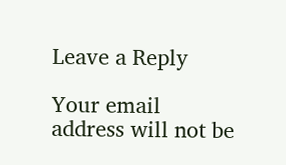Leave a Reply

Your email address will not be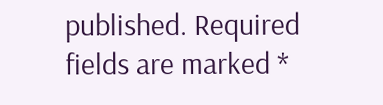published. Required fields are marked *